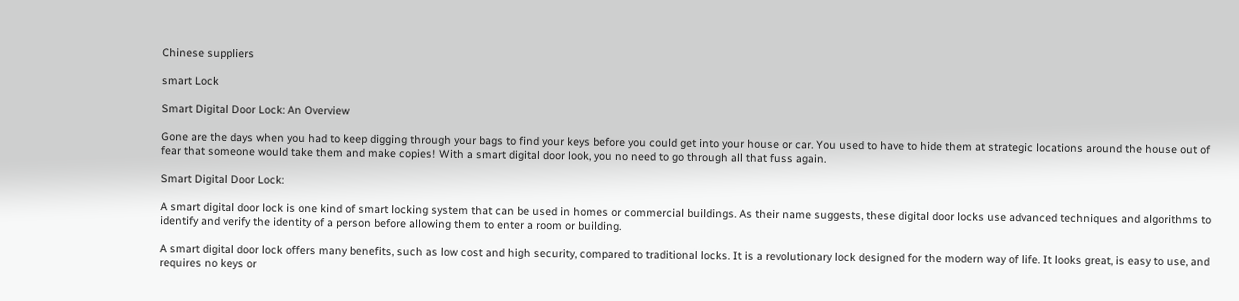Chinese suppliers

smart Lock

Smart Digital Door Lock: An Overview

Gone are the days when you had to keep digging through your bags to find your keys before you could get into your house or car. You used to have to hide them at strategic locations around the house out of fear that someone would take them and make copies! With a smart digital door look, you no need to go through all that fuss again.

Smart Digital Door Lock:

A smart digital door lock is one kind of smart locking system that can be used in homes or commercial buildings. As their name suggests, these digital door locks use advanced techniques and algorithms to identify and verify the identity of a person before allowing them to enter a room or building.

A smart digital door lock offers many benefits, such as low cost and high security, compared to traditional locks. It is a revolutionary lock designed for the modern way of life. It looks great, is easy to use, and requires no keys or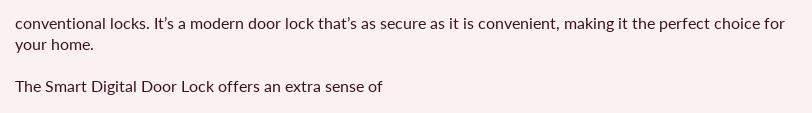conventional locks. It’s a modern door lock that’s as secure as it is convenient, making it the perfect choice for your home.

The Smart Digital Door Lock offers an extra sense of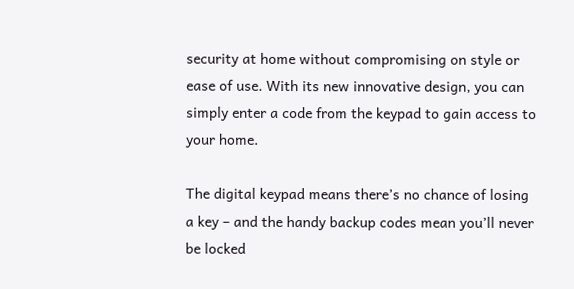security at home without compromising on style or ease of use. With its new innovative design, you can simply enter a code from the keypad to gain access to your home.

The digital keypad means there’s no chance of losing a key – and the handy backup codes mean you’ll never be locked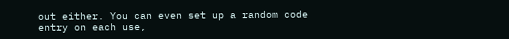out either. You can even set up a random code entry on each use,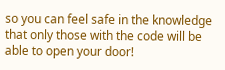so you can feel safe in the knowledge that only those with the code will be able to open your door!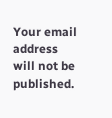Your email address will not be published.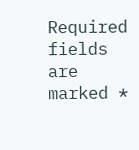Required fields are marked *